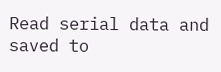Read serial data and saved to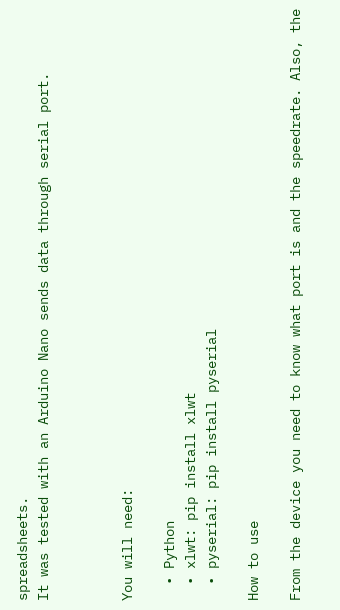spreadsheets.
It was tested with an Arduino Nano sends data through serial port.



You will need:

  • Python
  • xlwt: pip install xlwt
  • pyserial: pip install pyserial

How to use

From the device you need to know what port is and the speedrate. Also, the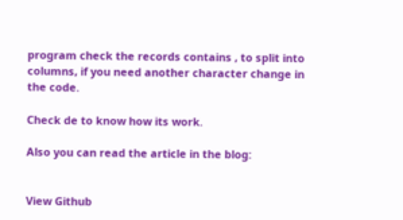program check the records contains , to split into columns, if you need another character change in the code.

Check de to know how its work.

Also you can read the article in the blog:


View Github